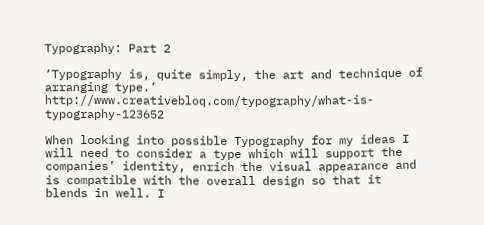Typography: Part 2

‘Typography is, quite simply, the art and technique of arranging type.’  http://www.creativebloq.com/typography/what-is-typography-123652

When looking into possible Typography for my ideas I will need to consider a type which will support the companies’ identity, enrich the visual appearance and is compatible with the overall design so that it blends in well. I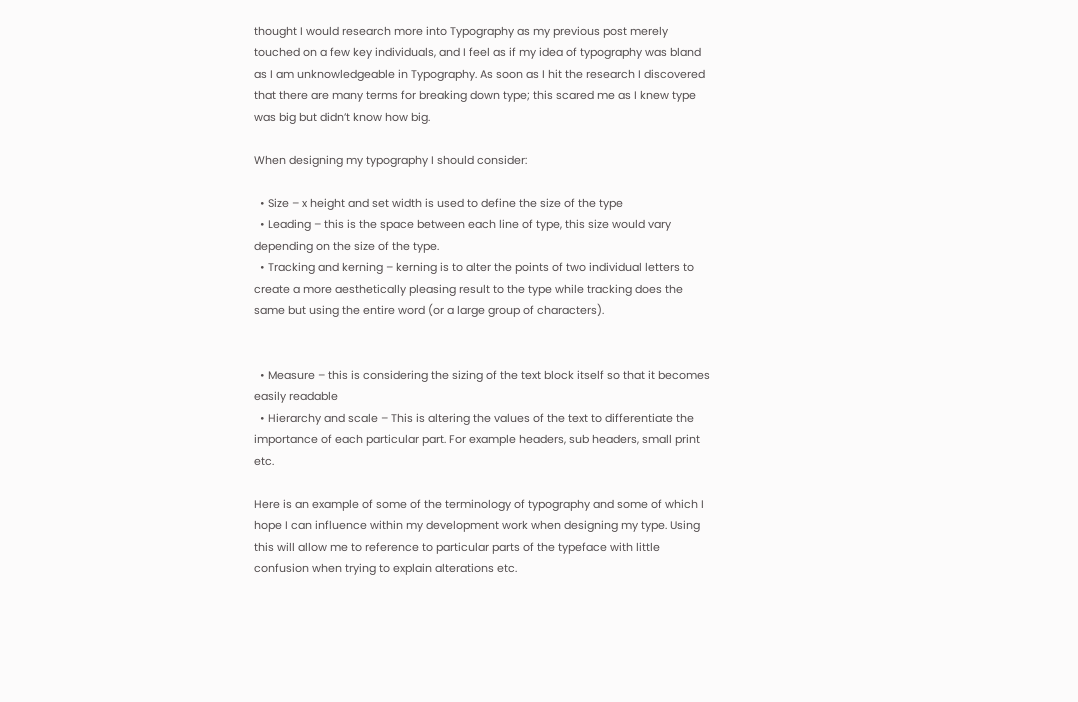thought I would research more into Typography as my previous post merely touched on a few key individuals, and I feel as if my idea of typography was bland as I am unknowledgeable in Typography. As soon as I hit the research I discovered that there are many terms for breaking down type; this scared me as I knew type was big but didn’t know how big.

When designing my typography I should consider:

  • Size – x height and set width is used to define the size of the type
  • Leading – this is the space between each line of type, this size would vary depending on the size of the type.
  • Tracking and kerning – kerning is to alter the points of two individual letters to create a more aesthetically pleasing result to the type while tracking does the same but using the entire word (or a large group of characters).


  • Measure – this is considering the sizing of the text block itself so that it becomes easily readable
  • Hierarchy and scale – This is altering the values of the text to differentiate the importance of each particular part. For example headers, sub headers, small print etc.

Here is an example of some of the terminology of typography and some of which I hope I can influence within my development work when designing my type. Using this will allow me to reference to particular parts of the typeface with little confusion when trying to explain alterations etc.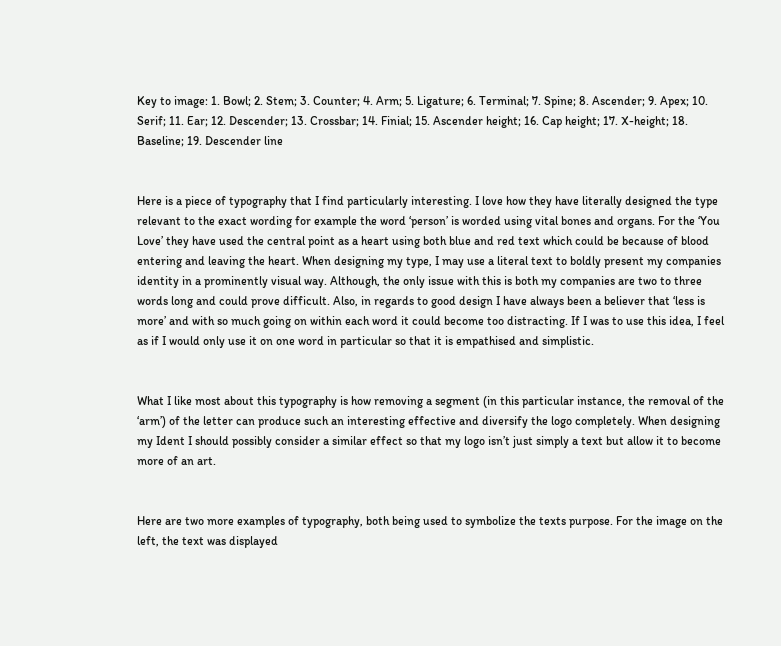Key to image: 1. Bowl; 2. Stem; 3. Counter; 4. Arm; 5. Ligature; 6. Terminal; 7. Spine; 8. Ascender; 9. Apex; 10. Serif; 11. Ear; 12. Descender; 13. Crossbar; 14. Finial; 15. Ascender height; 16. Cap height; 17. X-height; 18. Baseline; 19. Descender line


Here is a piece of typography that I find particularly interesting. I love how they have literally designed the type relevant to the exact wording for example the word ‘person’ is worded using vital bones and organs. For the ‘You Love’ they have used the central point as a heart using both blue and red text which could be because of blood entering and leaving the heart. When designing my type, I may use a literal text to boldly present my companies identity in a prominently visual way. Although, the only issue with this is both my companies are two to three words long and could prove difficult. Also, in regards to good design I have always been a believer that ‘less is more’ and with so much going on within each word it could become too distracting. If I was to use this idea, I feel as if I would only use it on one word in particular so that it is empathised and simplistic.


What I like most about this typography is how removing a segment (in this particular instance, the removal of the ‘arm’) of the letter can produce such an interesting effective and diversify the logo completely. When designing my Ident I should possibly consider a similar effect so that my logo isn’t just simply a text but allow it to become more of an art.


Here are two more examples of typography, both being used to symbolize the texts purpose. For the image on the left, the text was displayed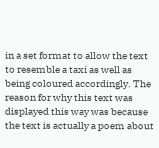in a set format to allow the text to resemble a taxi as well as being coloured accordingly. The reason for why this text was displayed this way was because the text is actually a poem about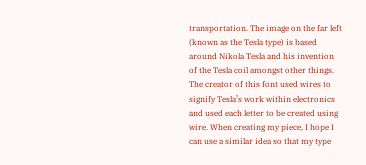transportation. The image on the far left (known as the Tesla type) is based around Nikola Tesla and his invention of the Tesla coil amongst other things. The creator of this font used wires to signify Tesla’s work within electronics and used each letter to be created using wire. When creating my piece, I hope I can use a similar idea so that my type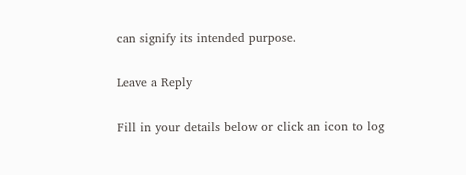can signify its intended purpose.

Leave a Reply

Fill in your details below or click an icon to log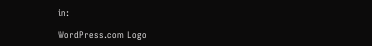in:

WordPress.com Logo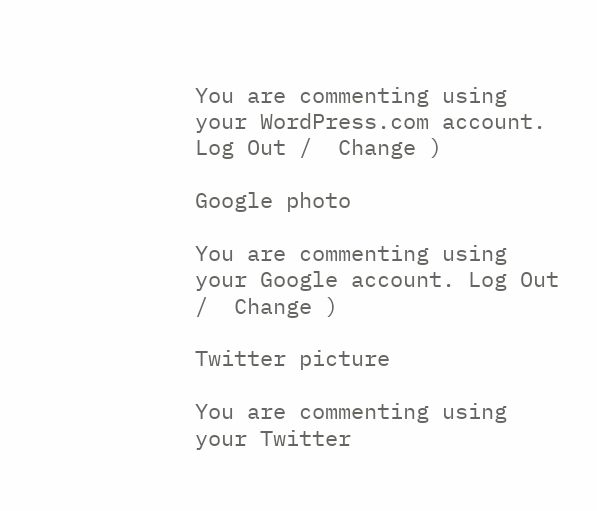You are commenting using your WordPress.com account. Log Out /  Change )

Google photo

You are commenting using your Google account. Log Out /  Change )

Twitter picture

You are commenting using your Twitter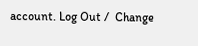account. Log Out /  Change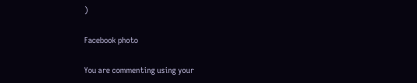)

Facebook photo

You are commenting using your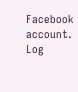Facebook account. Log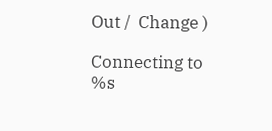Out /  Change )

Connecting to %s